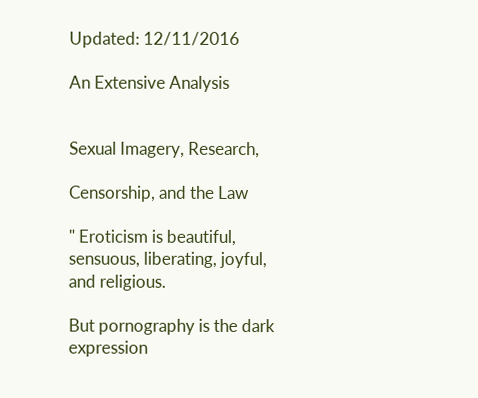Updated: 12/11/2016

An Extensive Analysis


Sexual Imagery, Research,

Censorship, and the Law

" Eroticism is beautiful, sensuous, liberating, joyful, and religious.

But pornography is the dark expression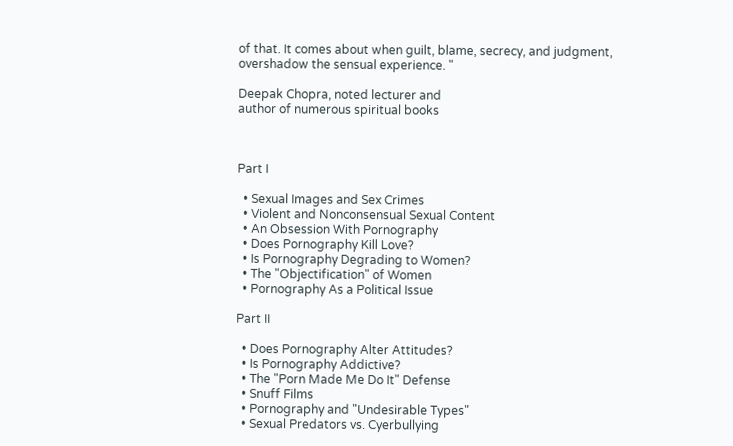of that. It comes about when guilt, blame, secrecy, and judgment, overshadow the sensual experience. "

Deepak Chopra, noted lecturer and
author of numerous spiritual books



Part I

  • Sexual Images and Sex Crimes
  • Violent and Nonconsensual Sexual Content
  • An Obsession With Pornography
  • Does Pornography Kill Love?
  • Is Pornography Degrading to Women?
  • The "Objectification" of Women
  • Pornography As a Political Issue

Part II

  • Does Pornography Alter Attitudes?
  • Is Pornography Addictive?
  • The "Porn Made Me Do It" Defense
  • Snuff Films
  • Pornography and "Undesirable Types"
  • Sexual Predators vs. Cyerbullying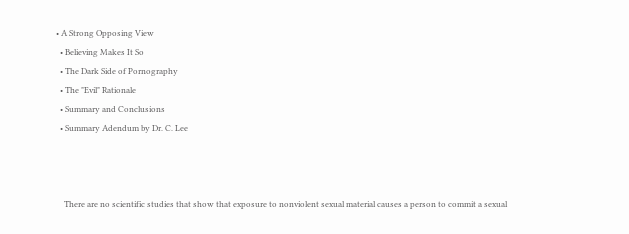• A Strong Opposing View
  • Believing Makes It So
  • The Dark Side of Pornography
  • The "Evil" Rationale
  • Summary and Conclusions
  • Summary Adendum by Dr. C. Lee



    There are no scientific studies that show that exposure to nonviolent sexual material causes a person to commit a sexual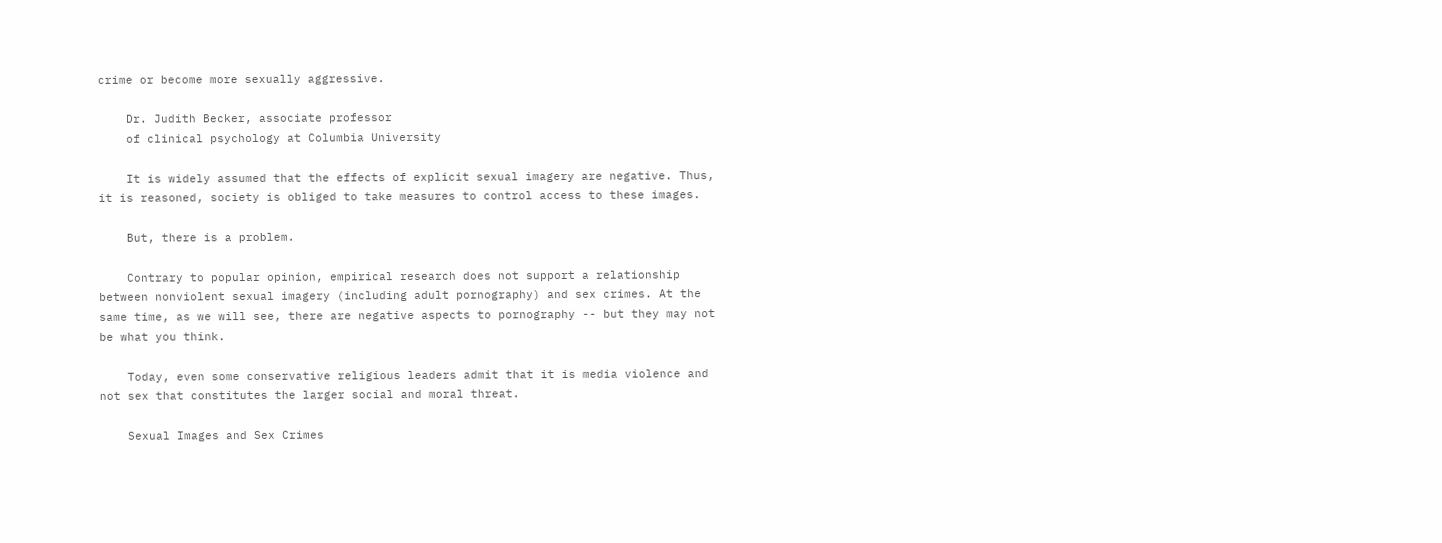crime or become more sexually aggressive.

    Dr. Judith Becker, associate professor
    of clinical psychology at Columbia University

    It is widely assumed that the effects of explicit sexual imagery are negative. Thus, it is reasoned, society is obliged to take measures to control access to these images.

    But, there is a problem.

    Contrary to popular opinion, empirical research does not support a relationship between nonviolent sexual imagery (including adult pornography) and sex crimes. At the same time, as we will see, there are negative aspects to pornography -- but they may not be what you think.

    Today, even some conservative religious leaders admit that it is media violence and not sex that constitutes the larger social and moral threat.

    Sexual Images and Sex Crimes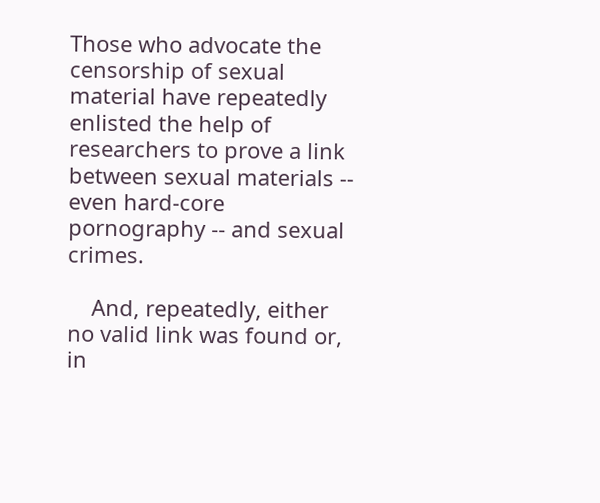Those who advocate the censorship of sexual material have repeatedly enlisted the help of researchers to prove a link between sexual materials -- even hard-core pornography -- and sexual crimes.

    And, repeatedly, either no valid link was found or, in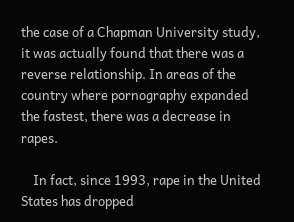the case of a Chapman University study, it was actually found that there was a reverse relationship. In areas of the country where pornography expanded the fastest, there was a decrease in rapes.

    In fact, since 1993, rape in the United States has dropped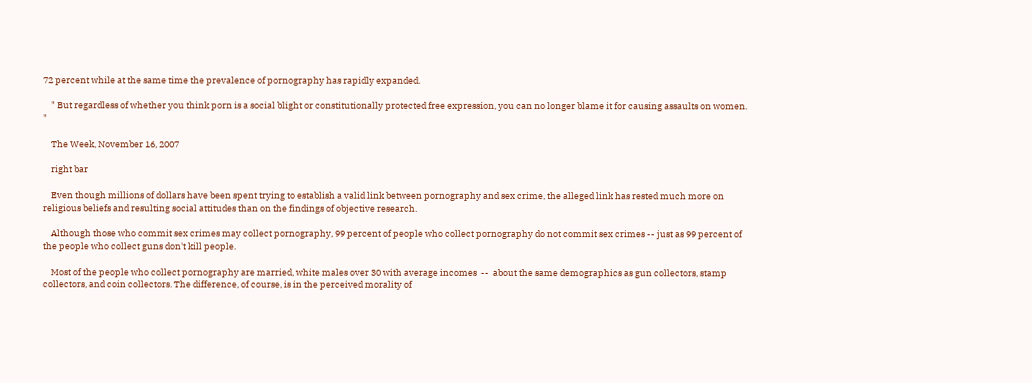72 percent while at the same time the prevalence of pornography has rapidly expanded.

    " But regardless of whether you think porn is a social blight or constitutionally protected free expression, you can no longer blame it for causing assaults on women. "

    The Week, November 16, 2007

    right bar

    Even though millions of dollars have been spent trying to establish a valid link between pornography and sex crime, the alleged link has rested much more on religious beliefs and resulting social attitudes than on the findings of objective research.

    Although those who commit sex crimes may collect pornography, 99 percent of people who collect pornography do not commit sex crimes -- just as 99 percent of the people who collect guns don't kill people.

    Most of the people who collect pornography are married, white males over 30 with average incomes  --  about the same demographics as gun collectors, stamp collectors, and coin collectors. The difference, of course, is in the perceived morality of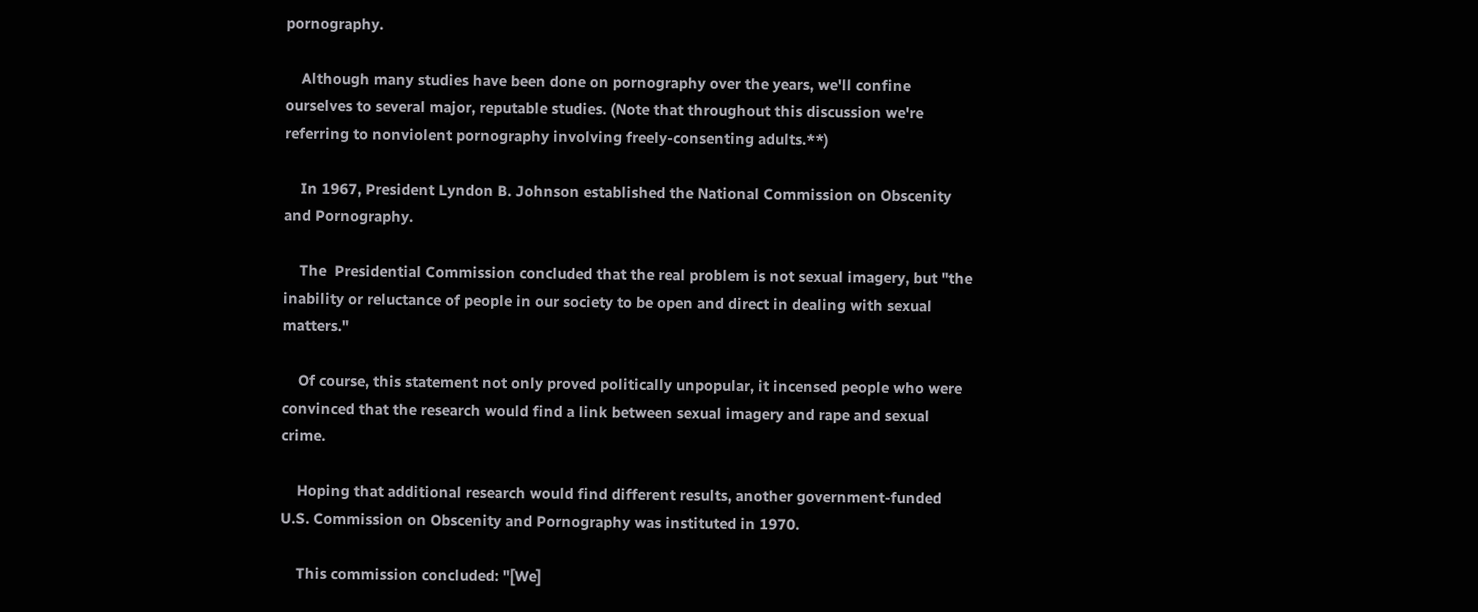pornography.

    Although many studies have been done on pornography over the years, we'll confine ourselves to several major, reputable studies. (Note that throughout this discussion we're referring to nonviolent pornography involving freely-consenting adults.**)

    In 1967, President Lyndon B. Johnson established the National Commission on Obscenity and Pornography.

    The  Presidential Commission concluded that the real problem is not sexual imagery, but "the inability or reluctance of people in our society to be open and direct in dealing with sexual matters."

    Of course, this statement not only proved politically unpopular, it incensed people who were convinced that the research would find a link between sexual imagery and rape and sexual crime.

    Hoping that additional research would find different results, another government-funded U.S. Commission on Obscenity and Pornography was instituted in 1970.

    This commission concluded: "[We]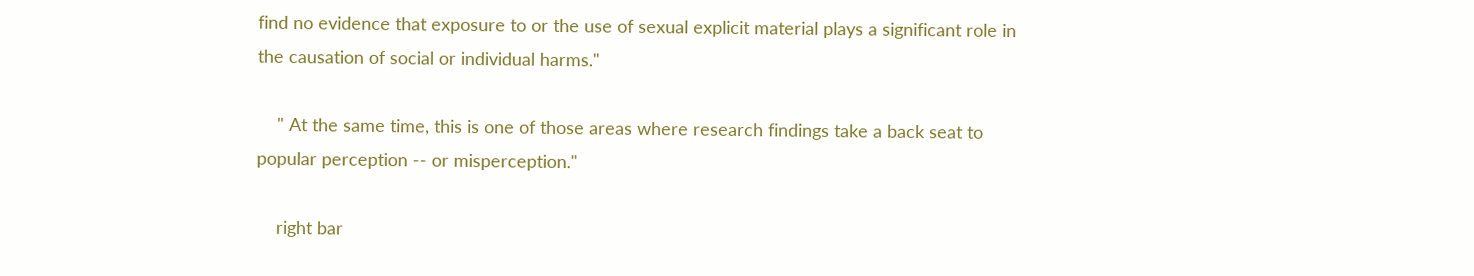find no evidence that exposure to or the use of sexual explicit material plays a significant role in the causation of social or individual harms."

    " At the same time, this is one of those areas where research findings take a back seat to popular perception -- or misperception."

    right bar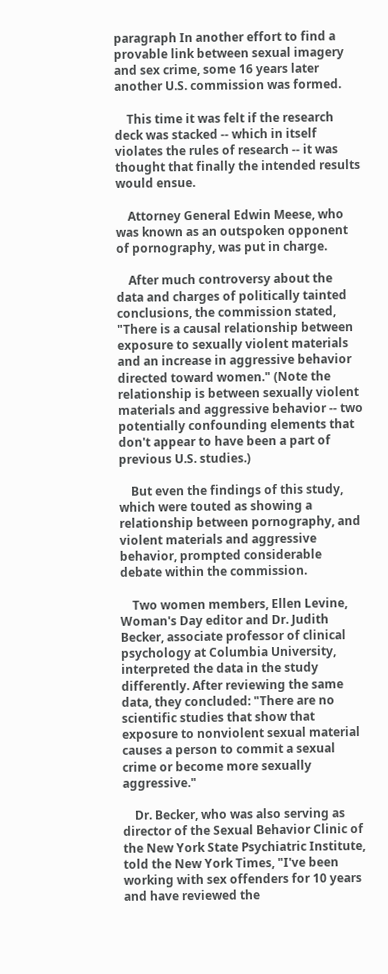paragraph In another effort to find a provable link between sexual imagery and sex crime, some 16 years later another U.S. commission was formed.

    This time it was felt if the research deck was stacked -- which in itself violates the rules of research -- it was thought that finally the intended results would ensue.

    Attorney General Edwin Meese, who was known as an outspoken opponent of pornography, was put in charge.

    After much controversy about the data and charges of politically tainted conclusions, the commission stated, "There is a causal relationship between exposure to sexually violent materials and an increase in aggressive behavior directed toward women." (Note the relationship is between sexually violent materials and aggressive behavior -- two potentially confounding elements that don't appear to have been a part of previous U.S. studies.)

    But even the findings of this study, which were touted as showing a relationship between pornography, and violent materials and aggressive behavior, prompted considerable debate within the commission.

    Two women members, Ellen Levine, Woman's Day editor and Dr. Judith Becker, associate professor of clinical psychology at Columbia University, interpreted the data in the study differently. After reviewing the same data, they concluded: "There are no scientific studies that show that exposure to nonviolent sexual material causes a person to commit a sexual crime or become more sexually aggressive."

    Dr. Becker, who was also serving as director of the Sexual Behavior Clinic of the New York State Psychiatric Institute, told the New York Times, "I've been working with sex offenders for 10 years and have reviewed the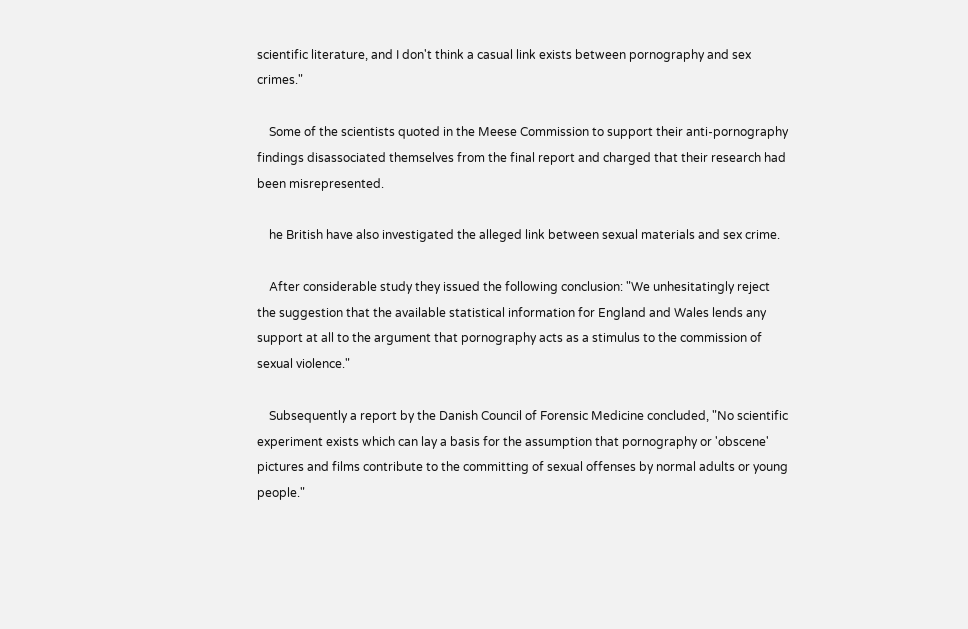scientific literature, and I don't think a casual link exists between pornography and sex crimes."

    Some of the scientists quoted in the Meese Commission to support their anti-pornography findings disassociated themselves from the final report and charged that their research had been misrepresented.

    he British have also investigated the alleged link between sexual materials and sex crime.

    After considerable study they issued the following conclusion: "We unhesitatingly reject the suggestion that the available statistical information for England and Wales lends any support at all to the argument that pornography acts as a stimulus to the commission of sexual violence."

    Subsequently a report by the Danish Council of Forensic Medicine concluded, "No scientific experiment exists which can lay a basis for the assumption that pornography or 'obscene' pictures and films contribute to the committing of sexual offenses by normal adults or young people."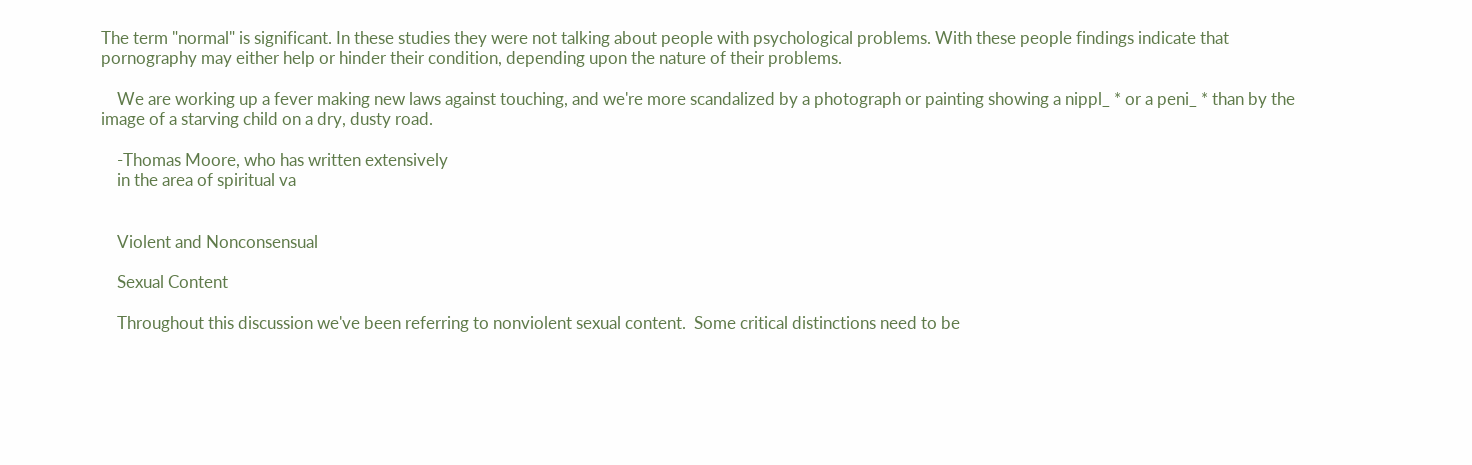The term "normal" is significant. In these studies they were not talking about people with psychological problems. With these people findings indicate that pornography may either help or hinder their condition, depending upon the nature of their problems.

    We are working up a fever making new laws against touching, and we're more scandalized by a photograph or painting showing a nippl_ * or a peni_ * than by the image of a starving child on a dry, dusty road.

    -Thomas Moore, who has written extensively
    in the area of spiritual va


    Violent and Nonconsensual

    Sexual Content

    Throughout this discussion we've been referring to nonviolent sexual content.  Some critical distinctions need to be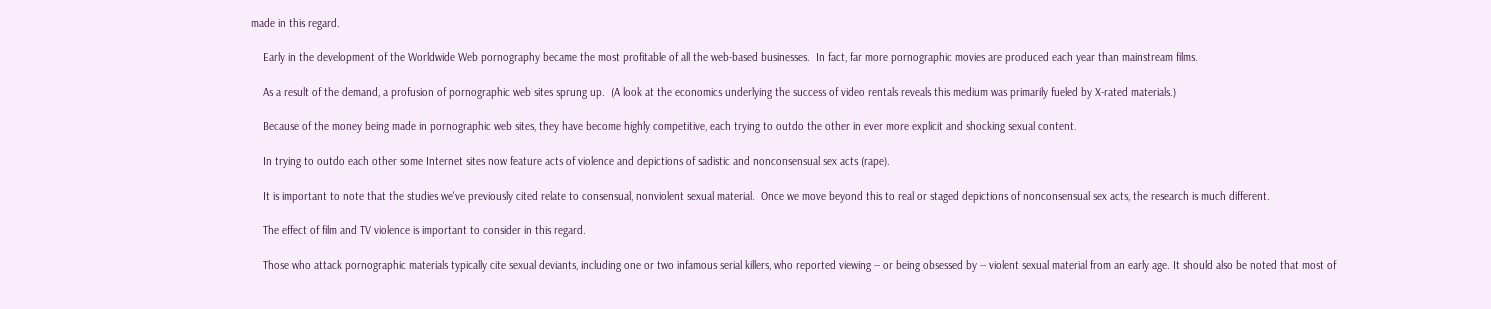made in this regard.

    Early in the development of the Worldwide Web pornography became the most profitable of all the web-based businesses.  In fact, far more pornographic movies are produced each year than mainstream films.

    As a result of the demand, a profusion of pornographic web sites sprung up.  (A look at the economics underlying the success of video rentals reveals this medium was primarily fueled by X-rated materials.)

    Because of the money being made in pornographic web sites, they have become highly competitive, each trying to outdo the other in ever more explicit and shocking sexual content.

    In trying to outdo each other some Internet sites now feature acts of violence and depictions of sadistic and nonconsensual sex acts (rape).

    It is important to note that the studies we've previously cited relate to consensual, nonviolent sexual material.  Once we move beyond this to real or staged depictions of nonconsensual sex acts, the research is much different.

    The effect of film and TV violence is important to consider in this regard.

    Those who attack pornographic materials typically cite sexual deviants, including one or two infamous serial killers, who reported viewing -- or being obsessed by -- violent sexual material from an early age. It should also be noted that most of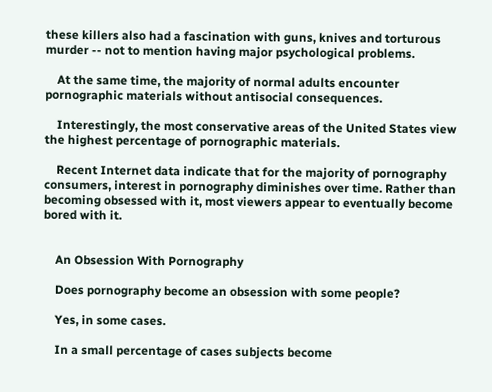these killers also had a fascination with guns, knives and torturous murder -- not to mention having major psychological problems.

    At the same time, the majority of normal adults encounter pornographic materials without antisocial consequences.

    Interestingly, the most conservative areas of the United States view the highest percentage of pornographic materials.

    Recent Internet data indicate that for the majority of pornography consumers, interest in pornography diminishes over time. Rather than becoming obsessed with it, most viewers appear to eventually become bored with it.


    An Obsession With Pornography

    Does pornography become an obsession with some people?

    Yes, in some cases.

    In a small percentage of cases subjects become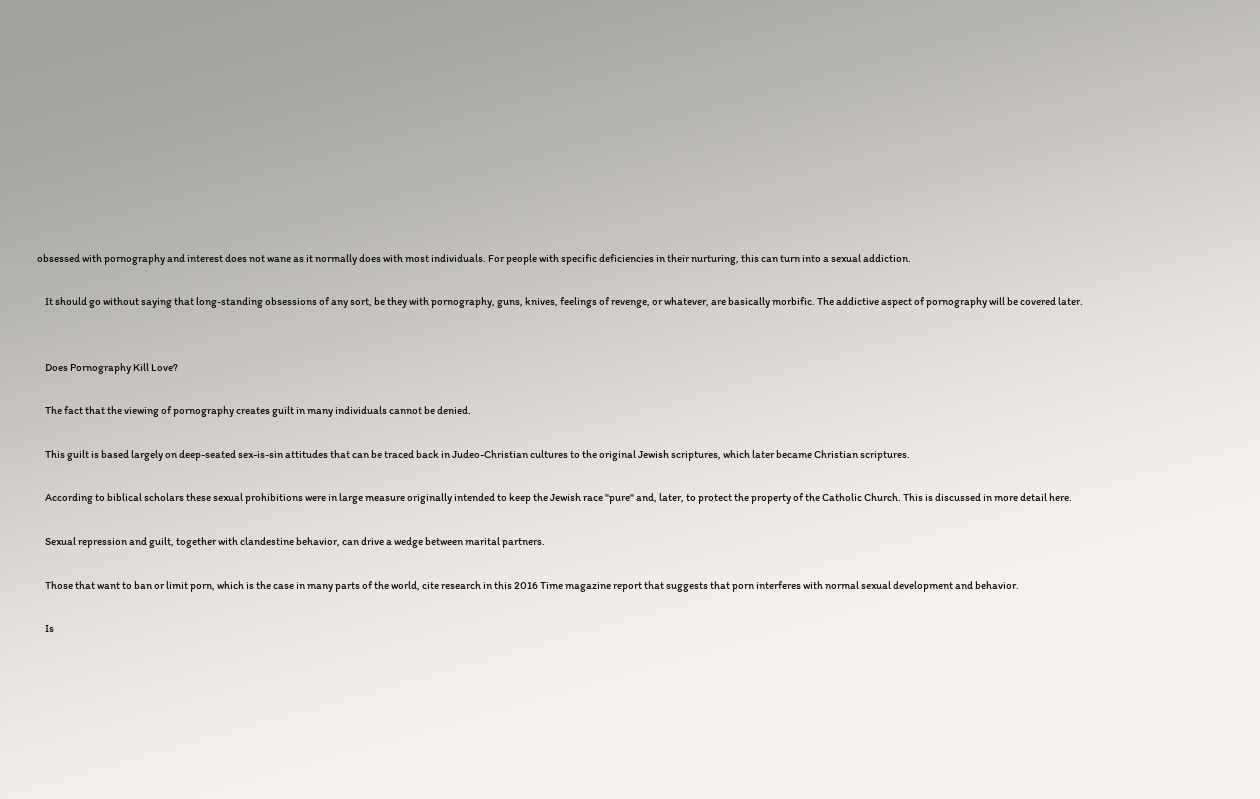obsessed with pornography and interest does not wane as it normally does with most individuals. For people with specific deficiencies in their nurturing, this can turn into a sexual addiction.

    It should go without saying that long-standing obsessions of any sort, be they with pornography, guns, knives, feelings of revenge, or whatever, are basically morbific. The addictive aspect of pornography will be covered later.


    Does Pornography Kill Love?

    The fact that the viewing of pornography creates guilt in many individuals cannot be denied.

    This guilt is based largely on deep-seated sex-is-sin attitudes that can be traced back in Judeo-Christian cultures to the original Jewish scriptures, which later became Christian scriptures.

    According to biblical scholars these sexual prohibitions were in large measure originally intended to keep the Jewish race "pure" and, later, to protect the property of the Catholic Church. This is discussed in more detail here.

    Sexual repression and guilt, together with clandestine behavior, can drive a wedge between marital partners.

    Those that want to ban or limit porn, which is the case in many parts of the world, cite research in this 2016 Time magazine report that suggests that porn interferes with normal sexual development and behavior.

    Is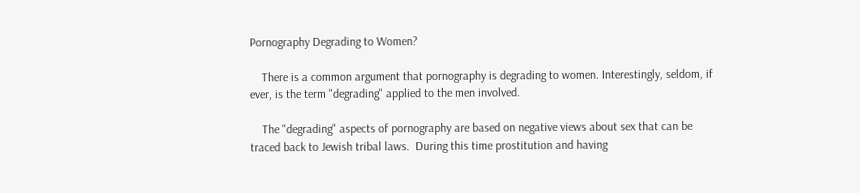Pornography Degrading to Women?

    There is a common argument that pornography is degrading to women. Interestingly, seldom, if ever, is the term "degrading" applied to the men involved.

    The "degrading" aspects of pornography are based on negative views about sex that can be traced back to Jewish tribal laws.  During this time prostitution and having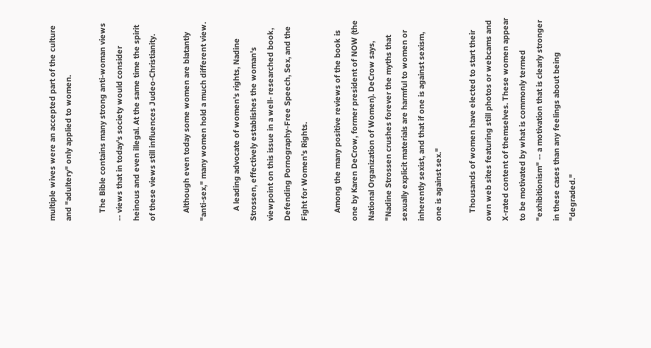multiple wives were an accepted part of the culture and "adultery" only applied to women.

    The Bible contains many strong anti-woman views -- views that in today's society would consider heinous and even illegal. At the same time the spirit of these views still influences Judeo-Christianity.

    Although even today some women are blatantly "anti-sex," many women hold a much different view.

     A leading advocate of women's rights, Nadine Strossen, effectively establishes the woman's viewpoint on this issue in a well- researched book, Defending Pornography-Free Speech, Sex, and the Fight for Women's Rights.

    Among the many positive reviews of the book is one by Karen DeCrow, former president of NOW (the National Organization of Women). DeCrow says, "Nadine Strossen crushes forever the myths that sexually explicit materials are harmful to women or inherently sexist, and that if one is against sexism, one is against sex."

    Thousands of women have elected to start their own web sites featuring still photos or webcams and X-rated content of themselves. These women appear to be motivated by what is commonly termed "exhibitionism" -- a motivation that is clearly stronger in these cases than any feelings about being "degraded."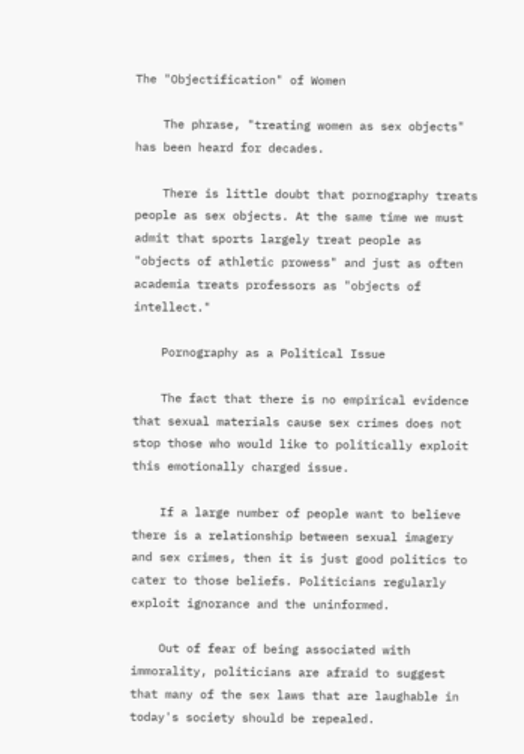The "Objectification" of Women

    The phrase, "treating women as sex objects" has been heard for decades.

    There is little doubt that pornography treats people as sex objects. At the same time we must admit that sports largely treat people as "objects of athletic prowess" and just as often academia treats professors as "objects of intellect."

    Pornography as a Political Issue

    The fact that there is no empirical evidence that sexual materials cause sex crimes does not stop those who would like to politically exploit this emotionally charged issue.

    If a large number of people want to believe there is a relationship between sexual imagery and sex crimes, then it is just good politics to cater to those beliefs. Politicians regularly exploit ignorance and the uninformed.

    Out of fear of being associated with immorality, politicians are afraid to suggest that many of the sex laws that are laughable in today's society should be repealed.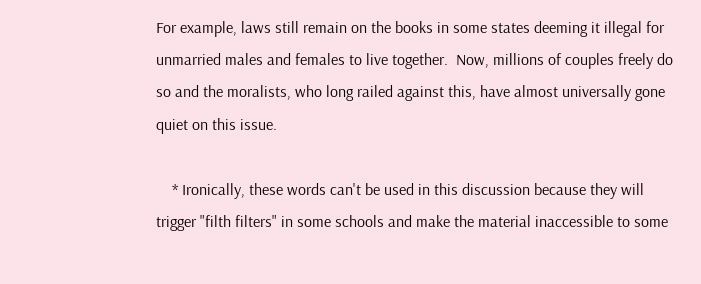For example, laws still remain on the books in some states deeming it illegal for unmarried males and females to live together.  Now, millions of couples freely do so and the moralists, who long railed against this, have almost universally gone quiet on this issue.

    * Ironically, these words can't be used in this discussion because they will trigger "filth filters" in some schools and make the material inaccessible to some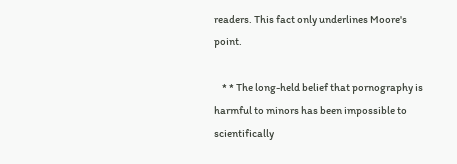readers. This fact only underlines Moore's point.

    * * The long-held belief that pornography is harmful to minors has been impossible to scientifically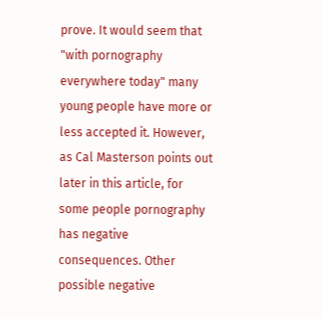prove. It would seem that "with pornography everywhere today" many young people have more or less accepted it. However, as Cal Masterson points out later in this article, for some people pornography has negative consequences. Other possible negative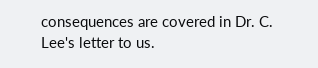consequences are covered in Dr. C. Lee's letter to us.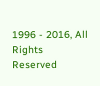1996 - 2016, All Rights Reserved